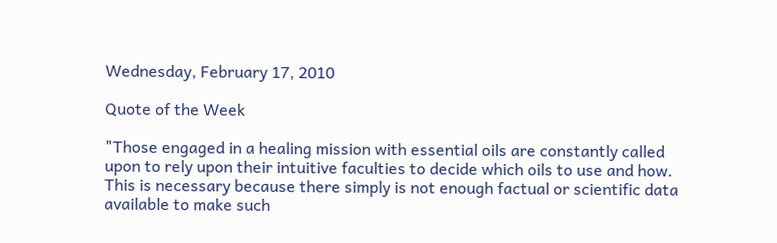Wednesday, February 17, 2010

Quote of the Week

"Those engaged in a healing mission with essential oils are constantly called upon to rely upon their intuitive faculties to decide which oils to use and how. This is necessary because there simply is not enough factual or scientific data available to make such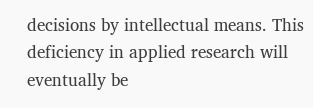decisions by intellectual means. This deficiency in applied research will eventually be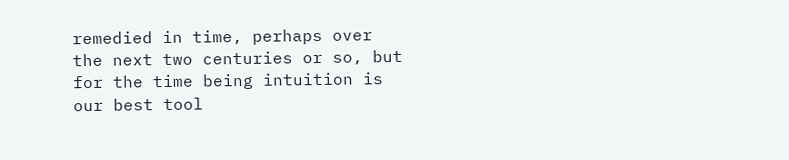remedied in time, perhaps over the next two centuries or so, but for the time being intuition is our best tool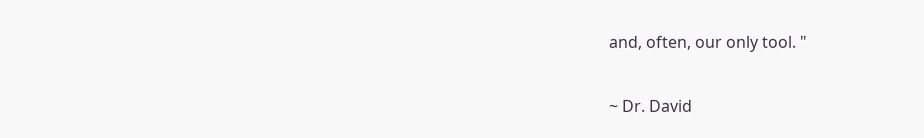and, often, our only tool. "

~ Dr. David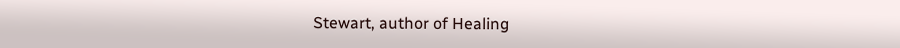Stewart, author of Healing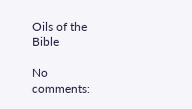Oils of the Bible

No comments: